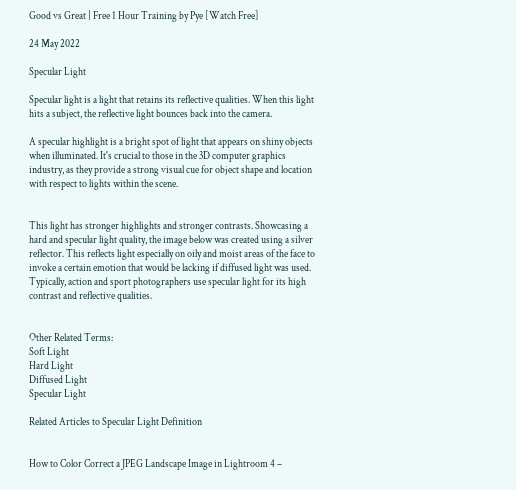Good vs Great | Free 1 Hour Training by Pye [Watch Free]

24 May 2022

Specular Light

Specular light is a light that retains its reflective qualities. When this light hits a subject, the reflective light bounces back into the camera.

A specular highlight is a bright spot of light that appears on shiny objects when illuminated. It's crucial to those in the 3D computer graphics industry, as they provide a strong visual cue for object shape and location with respect to lights within the scene.


This light has stronger highlights and stronger contrasts. Showcasing a hard and specular light quality, the image below was created using a silver reflector. This reflects light especially on oily and moist areas of the face to invoke a certain emotion that would be lacking if diffused light was used. Typically, action and sport photographers use specular light for its high contrast and reflective qualities.


Other Related Terms:
Soft Light
Hard Light
Diffused Light
Specular Light

Related Articles to Specular Light Definition


How to Color Correct a JPEG Landscape Image in Lightroom 4 –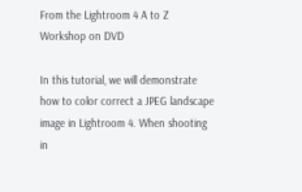From the Lightroom 4 A to Z Workshop on DVD

In this tutorial, we will demonstrate how to color correct a JPEG landscape image in Lightroom 4. When shooting in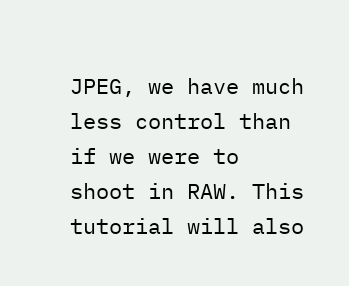JPEG, we have much less control than if we were to shoot in RAW. This tutorial will also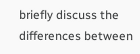briefly discuss the differences between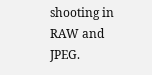shooting in RAW and JPEG.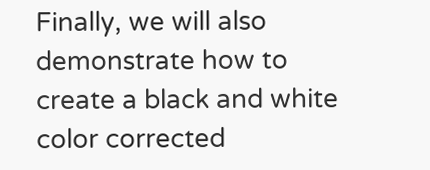Finally, we will also demonstrate how to create a black and white color corrected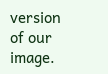version of our image.